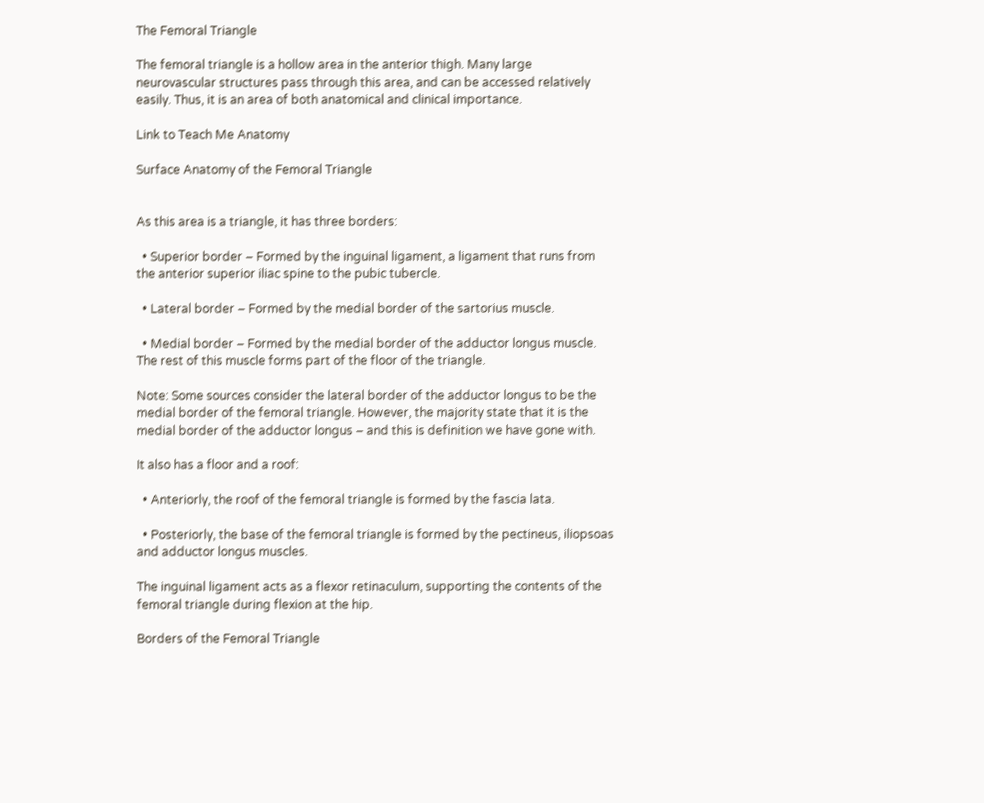The Femoral Triangle

The femoral triangle is a hollow area in the anterior thigh. Many large neurovascular structures pass through this area, and can be accessed relatively easily. Thus, it is an area of both anatomical and clinical importance.

Link to Teach Me Anatomy

Surface Anatomy of the Femoral Triangle


As this area is a triangle, it has three borders:

  • Superior border – Formed by the inguinal ligament, a ligament that runs from the anterior superior iliac spine to the pubic tubercle.

  • Lateral border – Formed by the medial border of the sartorius muscle.

  • Medial border – Formed by the medial border of the adductor longus muscle. The rest of this muscle forms part of the floor of the triangle.

Note: Some sources consider the lateral border of the adductor longus to be the medial border of the femoral triangle. However, the majority state that it is the medial border of the adductor longus – and this is definition we have gone with.

It also has a floor and a roof:

  • Anteriorly, the roof of the femoral triangle is formed by the fascia lata.

  • Posteriorly, the base of the femoral triangle is formed by the pectineus, iliopsoas and adductor longus muscles.

The inguinal ligament acts as a flexor retinaculum, supporting the contents of the femoral triangle during flexion at the hip.

Borders of the Femoral Triangle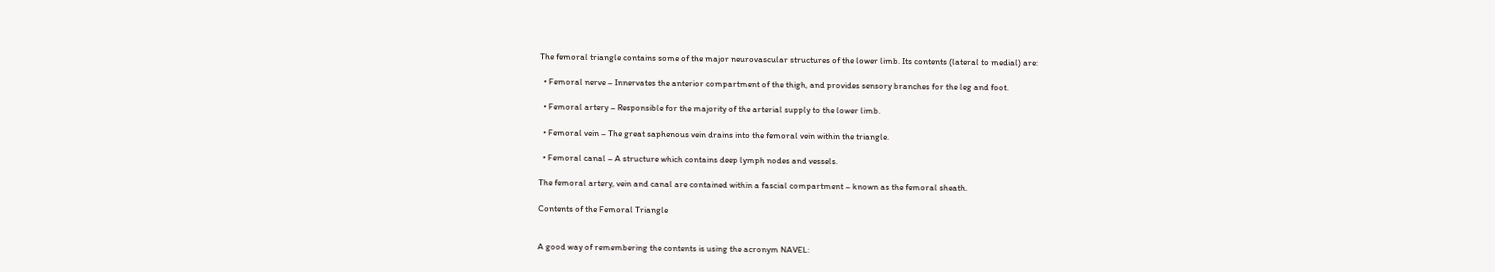The femoral triangle contains some of the major neurovascular structures of the lower limb. Its contents (lateral to medial) are:

  • Femoral nerve – Innervates the anterior compartment of the thigh, and provides sensory branches for the leg and foot.

  • Femoral artery – Responsible for the majority of the arterial supply to the lower limb.

  • Femoral vein – The great saphenous vein drains into the femoral vein within the triangle.

  • Femoral canal – A structure which contains deep lymph nodes and vessels.

The femoral artery, vein and canal are contained within a fascial compartment – known as the femoral sheath.

Contents of the Femoral Triangle


A good way of remembering the contents is using the acronym NAVEL: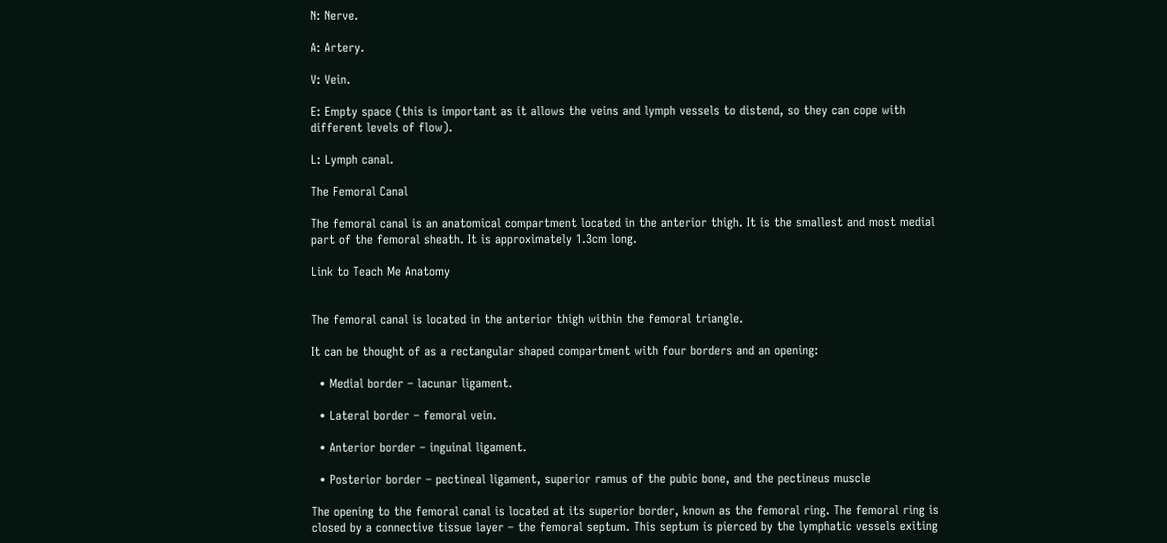N: Nerve.

A: Artery.

V: Vein.

E: Empty space (this is important as it allows the veins and lymph vessels to distend, so they can cope with different levels of flow).

L: Lymph canal.

The Femoral Canal

The femoral canal is an anatomical compartment located in the anterior thigh. It is the smallest and most medial part of the femoral sheath. It is approximately 1.3cm long.

Link to Teach Me Anatomy


The femoral canal is located in the anterior thigh within the femoral triangle.

It can be thought of as a rectangular shaped compartment with four borders and an opening:

  • Medial border – lacunar ligament.

  • Lateral border – femoral vein.

  • Anterior border – inguinal ligament.

  • Posterior border – pectineal ligament, superior ramus of the pubic bone, and the pectineus muscle

The opening to the femoral canal is located at its superior border, known as the femoral ring. The femoral ring is closed by a connective tissue layer – the femoral septum. This septum is pierced by the lymphatic vessels exiting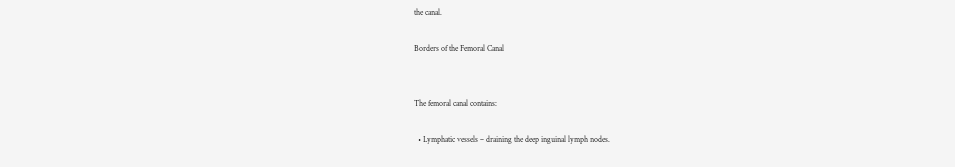the canal.

Borders of the Femoral Canal


The femoral canal contains:

  • Lymphatic vessels – draining the deep inguinal lymph nodes.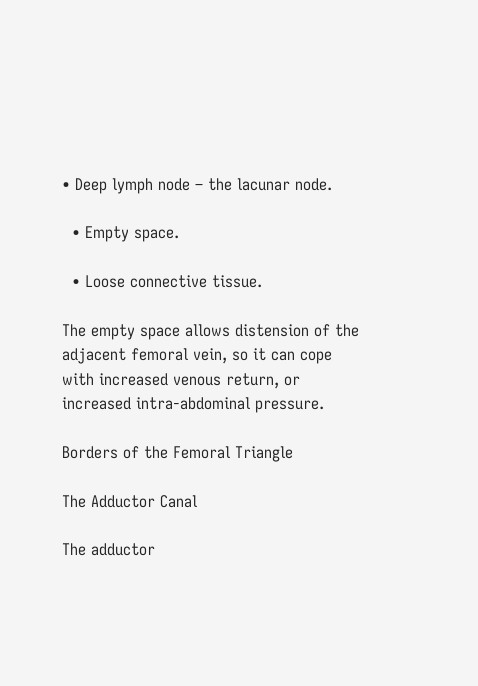• Deep lymph node – the lacunar node.

  • Empty space.

  • Loose connective tissue.

The empty space allows distension of the adjacent femoral vein, so it can cope with increased venous return, or increased intra-abdominal pressure.

Borders of the Femoral Triangle

The Adductor Canal

The adductor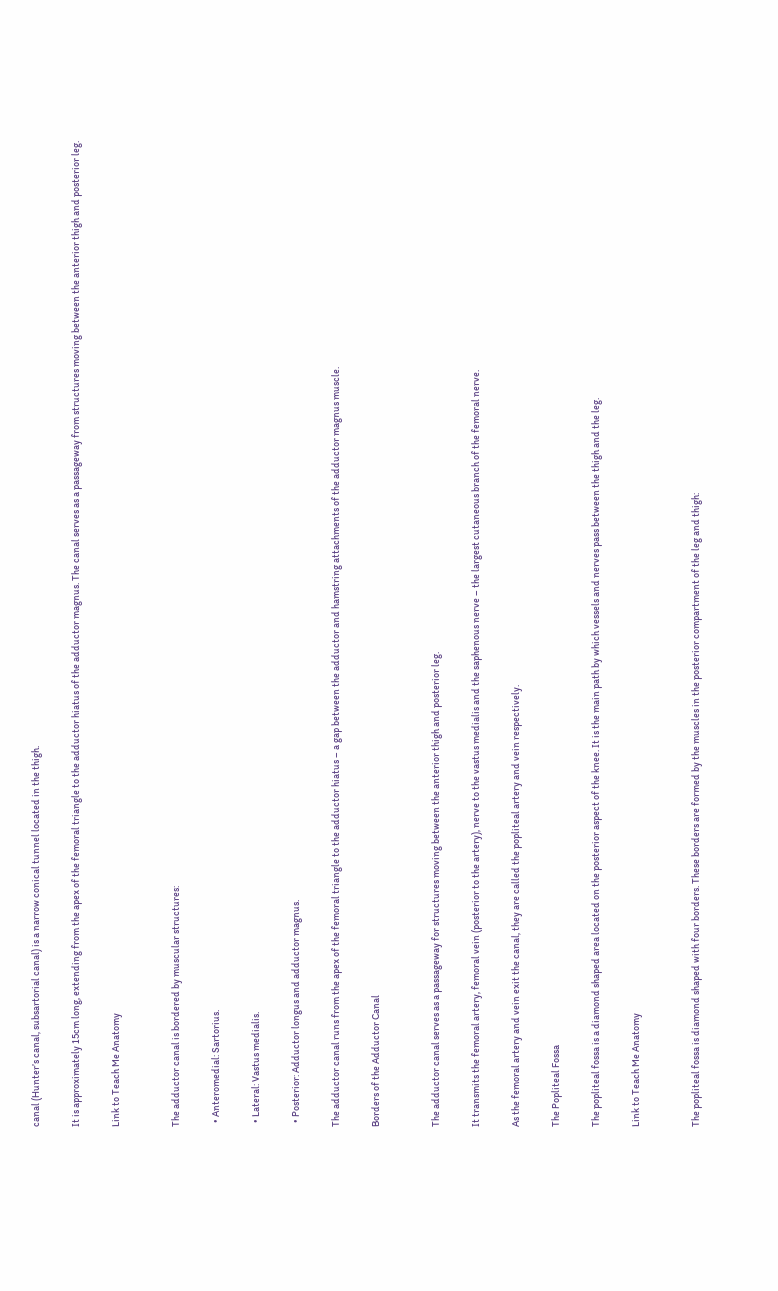canal (Hunter’s canal, subsartorial canal) is a narrow conical tunnel located in the thigh.

It is approximately 15cm long, extending from the apex of the femoral triangle to the adductor hiatus of the adductor magnus. The canal serves as a passageway from structures moving between the anterior thigh and posterior leg.

Link to Teach Me Anatomy


The adductor canal is bordered by muscular structures:

  • Anteromedial: Sartorius.

  • Lateral: Vastus medialis.

  • Posterior: Adductor longus and adductor magnus.

The adductor canal runs from the apex of the femoral triangle to the adductor hiatus – a gap between the adductor and hamstring attachments of the adductor magnus muscle.

Borders of the Adductor Canal


The adductor canal serves as a passageway for structures moving between the anterior thigh and posterior leg.

It transmits the femoral artery, femoral vein (posterior to the artery), nerve to the vastus medialis and the saphenous nerve – the largest cutaneous branch of the femoral nerve.

As the femoral artery and vein exit the canal, they are called the popliteal artery and vein respectively.

The Popliteal Fossa

The popliteal fossa is a diamond shaped area located on the posterior aspect of the knee. It is the main path by which vessels and nerves pass between the thigh and the leg.

Link to Teach Me Anatomy


The popliteal fossa is diamond shaped with four borders. These borders are formed by the muscles in the posterior compartment of the leg and thigh: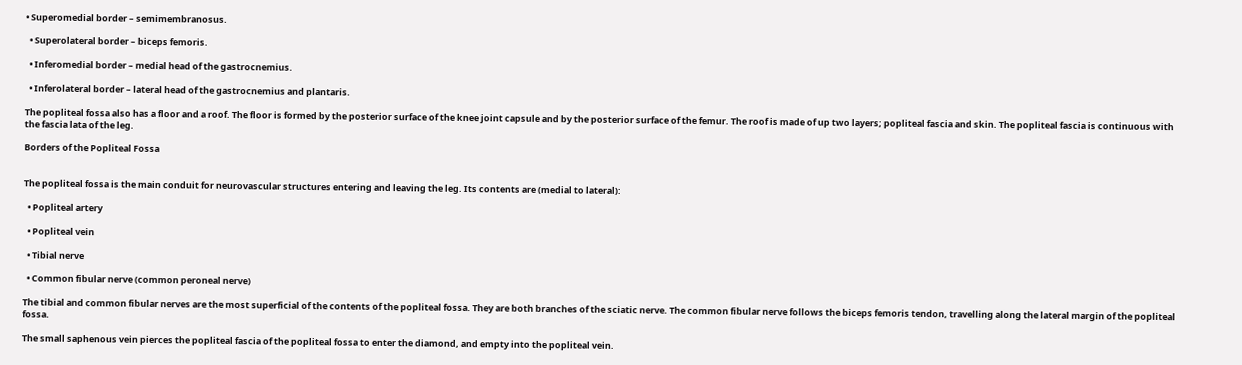• Superomedial border – semimembranosus.

  • Superolateral border – biceps femoris.

  • Inferomedial border – medial head of the gastrocnemius.

  • Inferolateral border – lateral head of the gastrocnemius and plantaris.

The popliteal fossa also has a floor and a roof. The floor is formed by the posterior surface of the knee joint capsule and by the posterior surface of the femur. The roof is made of up two layers; popliteal fascia and skin. The popliteal fascia is continuous with the fascia lata of the leg.

Borders of the Popliteal Fossa


The popliteal fossa is the main conduit for neurovascular structures entering and leaving the leg. Its contents are (medial to lateral):

  • Popliteal artery

  • Popliteal vein

  • Tibial nerve

  • Common fibular nerve (common peroneal nerve)

The tibial and common fibular nerves are the most superficial of the contents of the popliteal fossa. They are both branches of the sciatic nerve. The common fibular nerve follows the biceps femoris tendon, travelling along the lateral margin of the popliteal fossa.

The small saphenous vein pierces the popliteal fascia of the popliteal fossa to enter the diamond, and empty into the popliteal vein.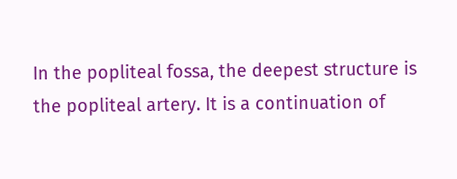In the popliteal fossa, the deepest structure is the popliteal artery. It is a continuation of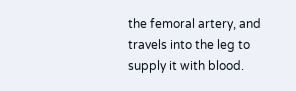the femoral artery, and travels into the leg to supply it with blood.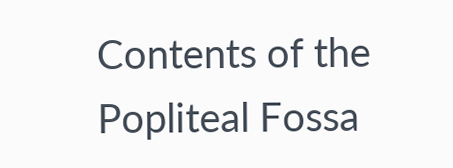Contents of the Popliteal Fossa